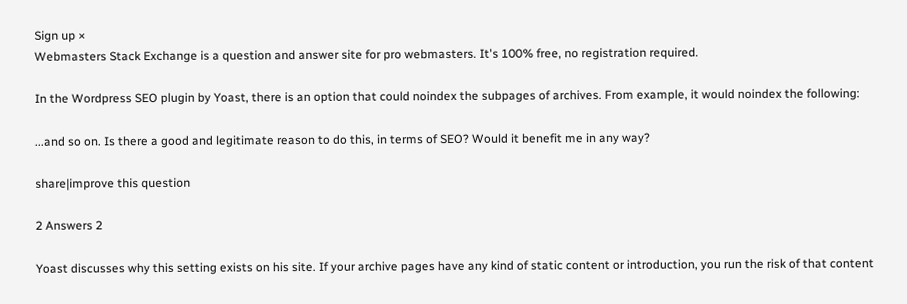Sign up ×
Webmasters Stack Exchange is a question and answer site for pro webmasters. It's 100% free, no registration required.

In the Wordpress SEO plugin by Yoast, there is an option that could noindex the subpages of archives. From example, it would noindex the following:

...and so on. Is there a good and legitimate reason to do this, in terms of SEO? Would it benefit me in any way?

share|improve this question

2 Answers 2

Yoast discusses why this setting exists on his site. If your archive pages have any kind of static content or introduction, you run the risk of that content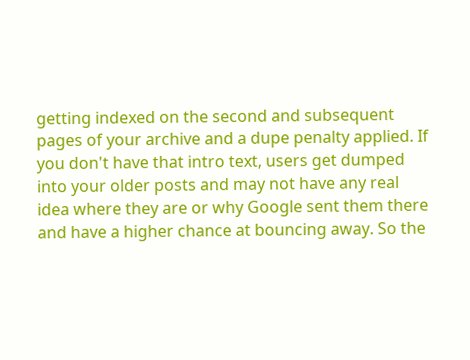getting indexed on the second and subsequent pages of your archive and a dupe penalty applied. If you don't have that intro text, users get dumped into your older posts and may not have any real idea where they are or why Google sent them there and have a higher chance at bouncing away. So the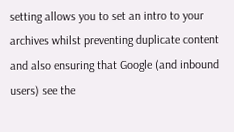setting allows you to set an intro to your archives whilst preventing duplicate content and also ensuring that Google (and inbound users) see the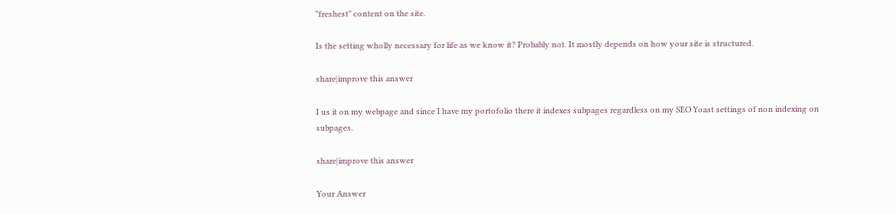"freshest" content on the site.

Is the setting wholly necessary for life as we know it? Probably not. It mostly depends on how your site is structured.

share|improve this answer

I us it on my webpage and since I have my portofolio there it indexes subpages regardless on my SEO Yoast settings of non indexing on subpages.

share|improve this answer

Your Answer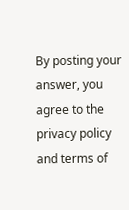By posting your answer, you agree to the privacy policy and terms of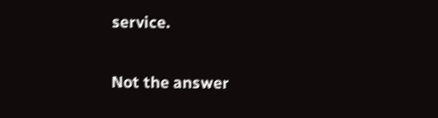service.

Not the answer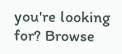you're looking for? Browse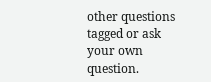other questions tagged or ask your own question.